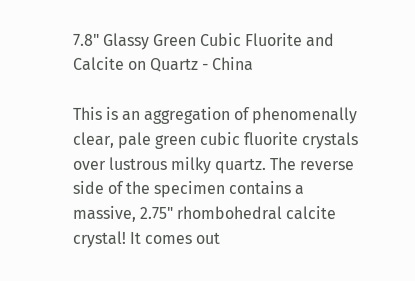7.8" Glassy Green Cubic Fluorite and Calcite on Quartz - China

This is an aggregation of phenomenally clear, pale green cubic fluorite crystals over lustrous milky quartz. The reverse side of the specimen contains a massive, 2.75" rhombohedral calcite crystal! It comes out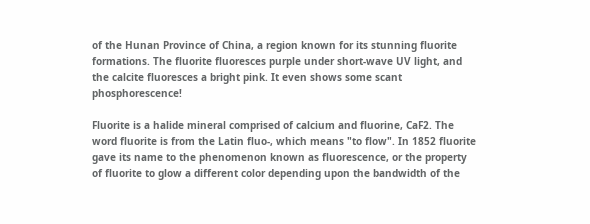of the Hunan Province of China, a region known for its stunning fluorite formations. The fluorite fluoresces purple under short-wave UV light, and the calcite fluoresces a bright pink. It even shows some scant phosphorescence!

Fluorite is a halide mineral comprised of calcium and fluorine, CaF2. The word fluorite is from the Latin fluo-, which means "to flow". In 1852 fluorite gave its name to the phenomenon known as fluorescence, or the property of fluorite to glow a different color depending upon the bandwidth of the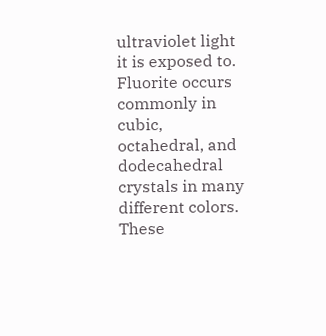ultraviolet light it is exposed to. Fluorite occurs commonly in cubic, octahedral, and dodecahedral crystals in many different colors. These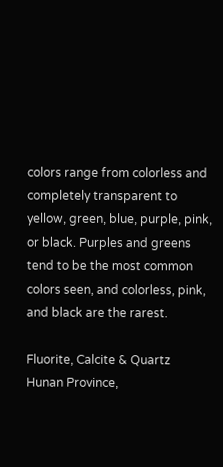colors range from colorless and completely transparent to yellow, green, blue, purple, pink, or black. Purples and greens tend to be the most common colors seen, and colorless, pink, and black are the rarest.

Fluorite, Calcite & Quartz
Hunan Province,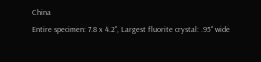China
Entire specimen: 7.8 x 4.2", Largest fluorite crystal: .95" wide